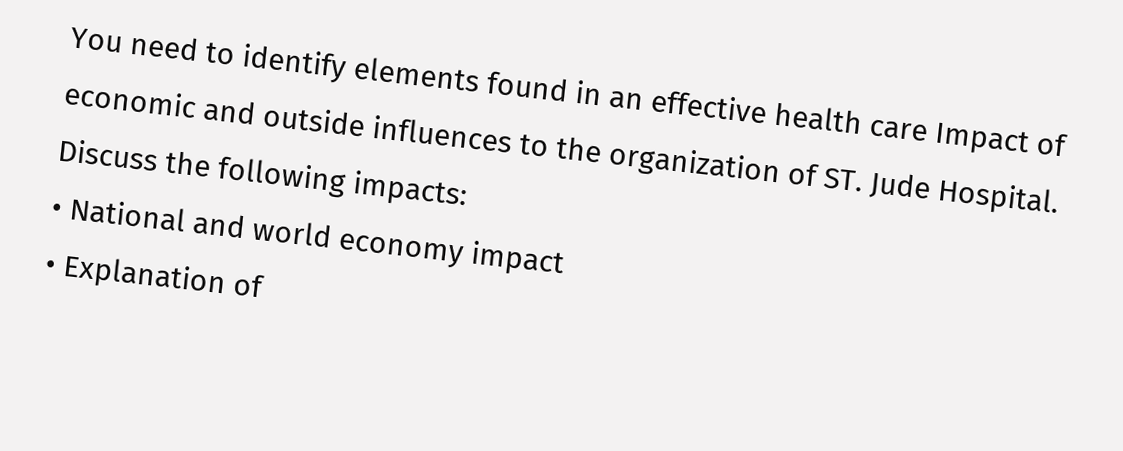You need to identify elements found in an effective health care Impact of economic and outside influences to the organization of ST. Jude Hospital. Discuss the following impacts:
• National and world economy impact
• Explanation of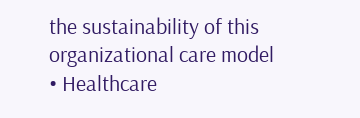the sustainability of this organizational care model
• Healthcare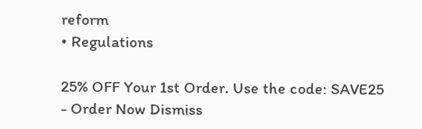reform
• Regulations

25% OFF Your 1st Order. Use the code: SAVE25 - Order Now Dismiss